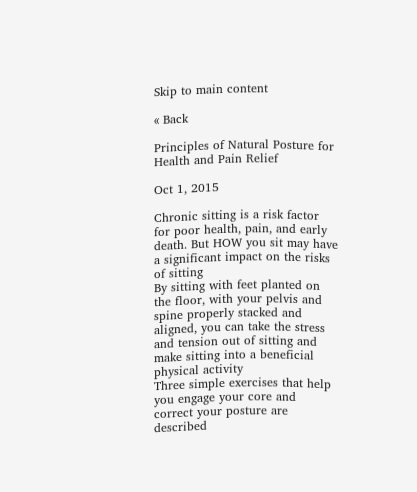Skip to main content

« Back

Principles of Natural Posture for Health and Pain Relief

Oct 1, 2015

Chronic sitting is a risk factor for poor health, pain, and early death. But HOW you sit may have a significant impact on the risks of sitting
By sitting with feet planted on the floor, with your pelvis and spine properly stacked and aligned, you can take the stress and tension out of sitting and make sitting into a beneficial physical activity
Three simple exercises that help you engage your core and correct your posture are described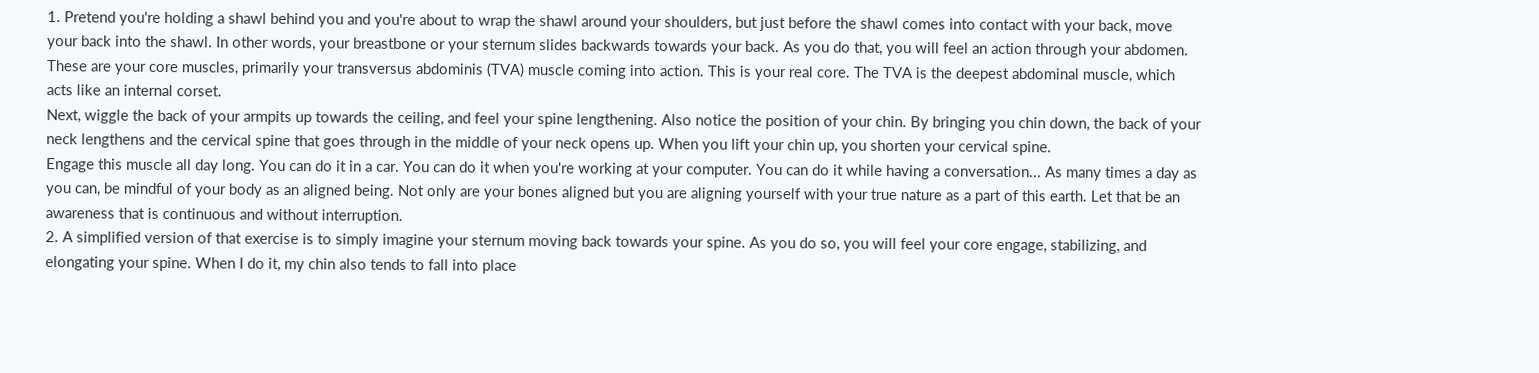1. Pretend you're holding a shawl behind you and you're about to wrap the shawl around your shoulders, but just before the shawl comes into contact with your back, move your back into the shawl. In other words, your breastbone or your sternum slides backwards towards your back. As you do that, you will feel an action through your abdomen. These are your core muscles, primarily your transversus abdominis (TVA) muscle coming into action. This is your real core. The TVA is the deepest abdominal muscle, which acts like an internal corset.
Next, wiggle the back of your armpits up towards the ceiling, and feel your spine lengthening. Also notice the position of your chin. By bringing you chin down, the back of your neck lengthens and the cervical spine that goes through in the middle of your neck opens up. When you lift your chin up, you shorten your cervical spine.
Engage this muscle all day long. You can do it in a car. You can do it when you're working at your computer. You can do it while having a conversation... As many times a day as you can, be mindful of your body as an aligned being. Not only are your bones aligned but you are aligning yourself with your true nature as a part of this earth. Let that be an awareness that is continuous and without interruption.
2. A simplified version of that exercise is to simply imagine your sternum moving back towards your spine. As you do so, you will feel your core engage, stabilizing, and elongating your spine. When I do it, my chin also tends to fall into place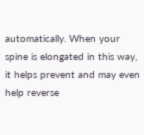automatically. When your spine is elongated in this way, it helps prevent and may even help reverse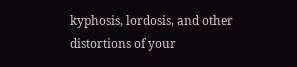kyphosis, lordosis, and other distortions of your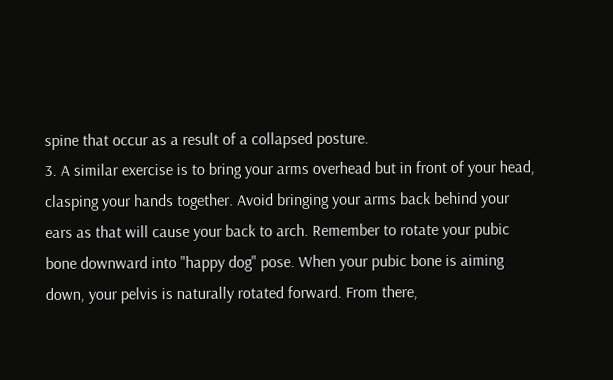spine that occur as a result of a collapsed posture.
3. A similar exercise is to bring your arms overhead but in front of your head, clasping your hands together. Avoid bringing your arms back behind your ears as that will cause your back to arch. Remember to rotate your pubic bone downward into "happy dog" pose. When your pubic bone is aiming down, your pelvis is naturally rotated forward. From there,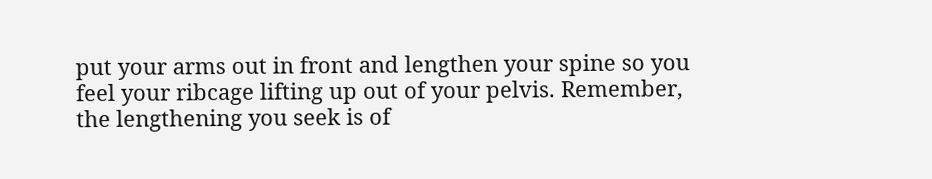put your arms out in front and lengthen your spine so you feel your ribcage lifting up out of your pelvis. Remember, the lengthening you seek is of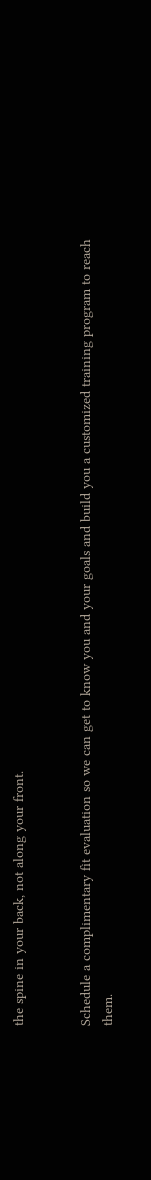the spine in your back, not along your front.


Schedule a complimentary fit evaluation so we can get to know you and your goals and build you a customized training program to reach them.